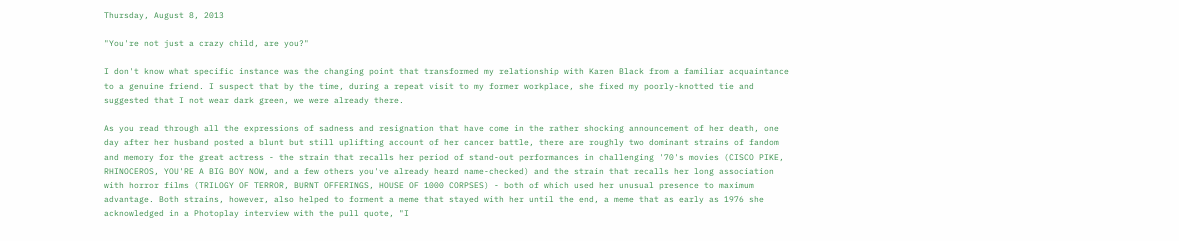Thursday, August 8, 2013

"You're not just a crazy child, are you?"

I don't know what specific instance was the changing point that transformed my relationship with Karen Black from a familiar acquaintance to a genuine friend. I suspect that by the time, during a repeat visit to my former workplace, she fixed my poorly-knotted tie and suggested that I not wear dark green, we were already there.

As you read through all the expressions of sadness and resignation that have come in the rather shocking announcement of her death, one day after her husband posted a blunt but still uplifting account of her cancer battle, there are roughly two dominant strains of fandom and memory for the great actress - the strain that recalls her period of stand-out performances in challenging '70's movies (CISCO PIKE, RHINOCEROS, YOU'RE A BIG BOY NOW, and a few others you've already heard name-checked) and the strain that recalls her long association with horror films (TRILOGY OF TERROR, BURNT OFFERINGS, HOUSE OF 1000 CORPSES) - both of which used her unusual presence to maximum advantage. Both strains, however, also helped to forment a meme that stayed with her until the end, a meme that as early as 1976 she acknowledged in a Photoplay interview with the pull quote, "I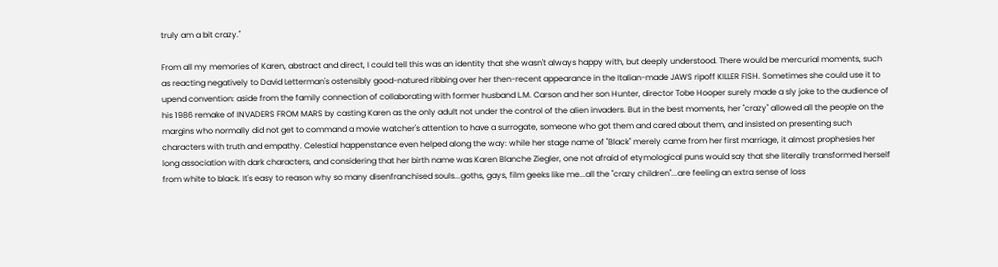truly am a bit crazy."

From all my memories of Karen, abstract and direct, I could tell this was an identity that she wasn't always happy with, but deeply understood. There would be mercurial moments, such as reacting negatively to David Letterman's ostensibly good-natured ribbing over her then-recent appearance in the Italian-made JAWS ripoff KILLER FISH. Sometimes she could use it to upend convention: aside from the family connection of collaborating with former husband L.M. Carson and her son Hunter, director Tobe Hooper surely made a sly joke to the audience of his 1986 remake of INVADERS FROM MARS by casting Karen as the only adult not under the control of the alien invaders. But in the best moments, her "crazy" allowed all the people on the margins who normally did not get to command a movie watcher's attention to have a surrogate, someone who got them and cared about them, and insisted on presenting such characters with truth and empathy. Celestial happenstance even helped along the way: while her stage name of "Black" merely came from her first marriage, it almost prophesies her long association with dark characters, and considering that her birth name was Karen Blanche Ziegler, one not afraid of etymological puns would say that she literally transformed herself from white to black. It's easy to reason why so many disenfranchised souls...goths, gays, film geeks like me...all the "crazy children"...are feeling an extra sense of loss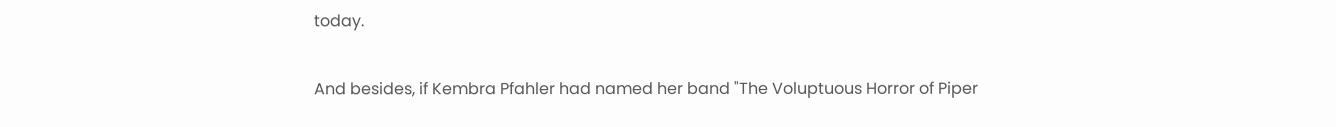today.

And besides, if Kembra Pfahler had named her band "The Voluptuous Horror of Piper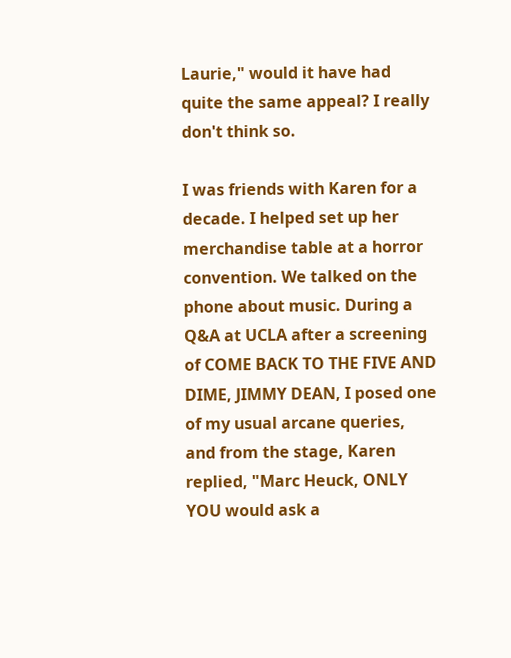Laurie," would it have had quite the same appeal? I really don't think so.

I was friends with Karen for a decade. I helped set up her merchandise table at a horror convention. We talked on the phone about music. During a Q&A at UCLA after a screening of COME BACK TO THE FIVE AND DIME, JIMMY DEAN, I posed one of my usual arcane queries, and from the stage, Karen replied, "Marc Heuck, ONLY YOU would ask a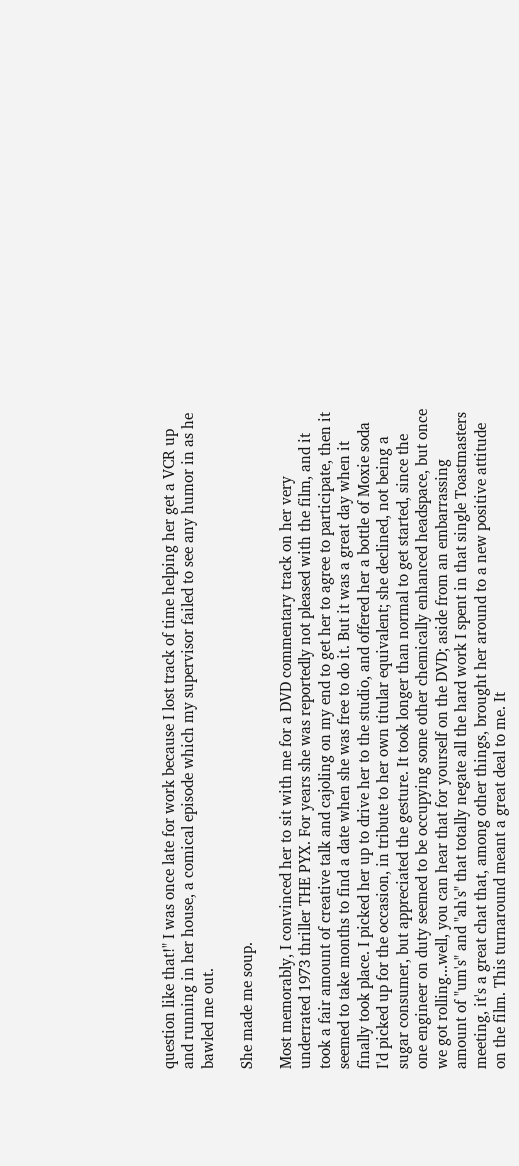question like that!" I was once late for work because I lost track of time helping her get a VCR up and running in her house, a comical episode which my supervisor failed to see any humor in as he bawled me out.

She made me soup.

Most memorably, I convinced her to sit with me for a DVD commentary track on her very underrated 1973 thriller THE PYX. For years she was reportedly not pleased with the film, and it took a fair amount of creative talk and cajoling on my end to get her to agree to participate, then it seemed to take months to find a date when she was free to do it. But it was a great day when it finally took place. I picked her up to drive her to the studio, and offered her a bottle of Moxie soda I'd picked up for the occasion, in tribute to her own titular equivalent; she declined, not being a sugar consumer, but appreciated the gesture. It took longer than normal to get started, since the one engineer on duty seemed to be occupying some other chemically enhanced headspace, but once we got rolling...well, you can hear that for yourself on the DVD; aside from an embarrassing amount of "um's" and "ah's" that totally negate all the hard work I spent in that single Toastmasters meeting, it's a great chat that, among other things, brought her around to a new positive attitude on the film. This turnaround meant a great deal to me. It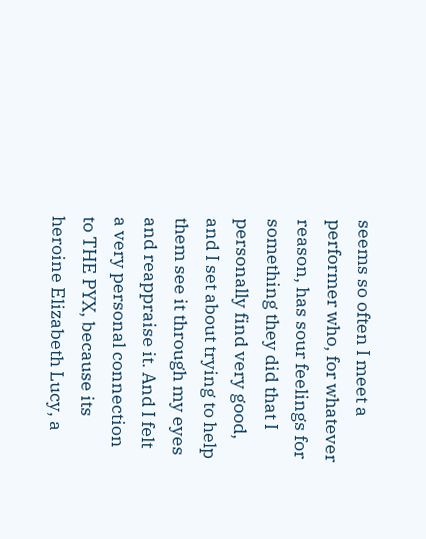seems so often I meet a performer who, for whatever reason, has sour feelings for something they did that I personally find very good, and I set about trying to help them see it through my eyes and reappraise it. And I felt a very personal connection to THE PYX, because its heroine Elizabeth Lucy, a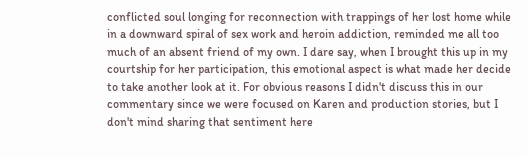conflicted soul longing for reconnection with trappings of her lost home while in a downward spiral of sex work and heroin addiction, reminded me all too much of an absent friend of my own. I dare say, when I brought this up in my courtship for her participation, this emotional aspect is what made her decide to take another look at it. For obvious reasons I didn't discuss this in our commentary since we were focused on Karen and production stories, but I don't mind sharing that sentiment here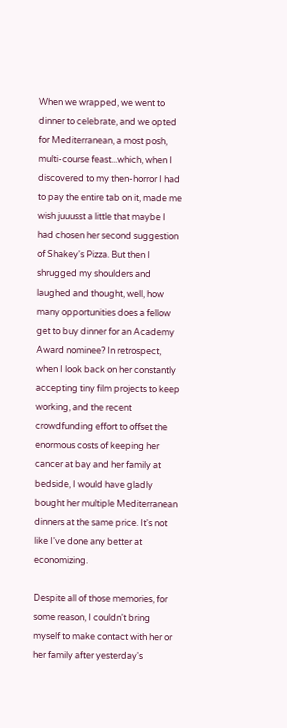When we wrapped, we went to dinner to celebrate, and we opted for Mediterranean, a most posh, multi-course feast...which, when I discovered to my then-horror I had to pay the entire tab on it, made me wish juuusst a little that maybe I had chosen her second suggestion of Shakey's Pizza. But then I shrugged my shoulders and laughed and thought, well, how many opportunities does a fellow get to buy dinner for an Academy Award nominee? In retrospect, when I look back on her constantly accepting tiny film projects to keep working, and the recent crowdfunding effort to offset the enormous costs of keeping her cancer at bay and her family at bedside, I would have gladly bought her multiple Mediterranean dinners at the same price. It's not like I've done any better at economizing.

Despite all of those memories, for some reason, I couldn't bring myself to make contact with her or her family after yesterday's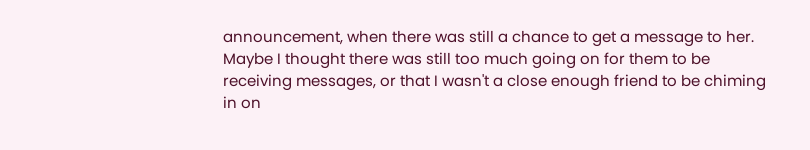announcement, when there was still a chance to get a message to her. Maybe I thought there was still too much going on for them to be receiving messages, or that I wasn't a close enough friend to be chiming in on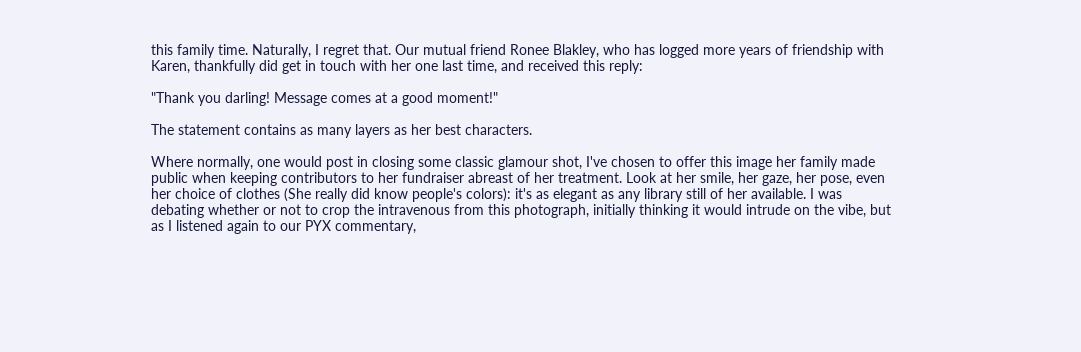this family time. Naturally, I regret that. Our mutual friend Ronee Blakley, who has logged more years of friendship with Karen, thankfully did get in touch with her one last time, and received this reply:

"Thank you darling! Message comes at a good moment!"

The statement contains as many layers as her best characters.

Where normally, one would post in closing some classic glamour shot, I've chosen to offer this image her family made public when keeping contributors to her fundraiser abreast of her treatment. Look at her smile, her gaze, her pose, even her choice of clothes (She really did know people's colors): it's as elegant as any library still of her available. I was debating whether or not to crop the intravenous from this photograph, initially thinking it would intrude on the vibe, but as I listened again to our PYX commentary,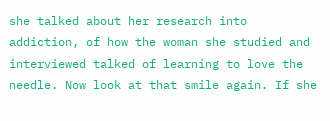she talked about her research into addiction, of how the woman she studied and interviewed talked of learning to love the needle. Now look at that smile again. If she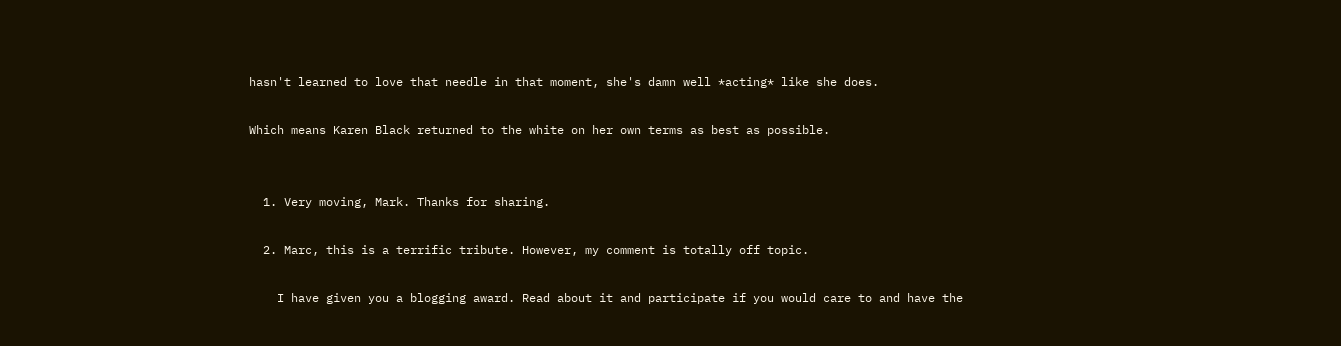hasn't learned to love that needle in that moment, she's damn well *acting* like she does.

Which means Karen Black returned to the white on her own terms as best as possible.


  1. Very moving, Mark. Thanks for sharing.

  2. Marc, this is a terrific tribute. However, my comment is totally off topic.

    I have given you a blogging award. Read about it and participate if you would care to and have the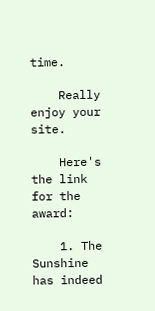time.

    Really enjoy your site.

    Here's the link for the award:

    1. The Sunshine has indeed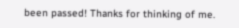been passed! Thanks for thinking of me.